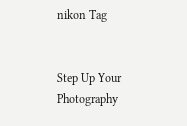nikon Tag


Step Up Your Photography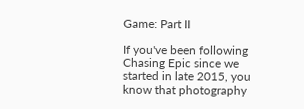Game: Part II

If you've been following Chasing Epic since we started in late 2015, you know that photography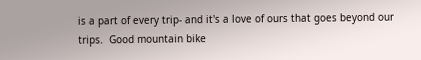is a part of every trip- and it's a love of ours that goes beyond our trips.  Good mountain bike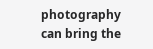photography can bring the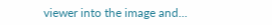viewer into the image and...